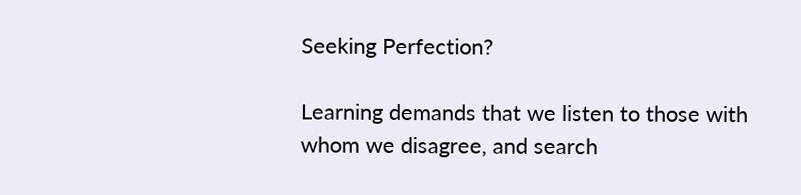Seeking Perfection?

Learning demands that we listen to those with whom we disagree, and search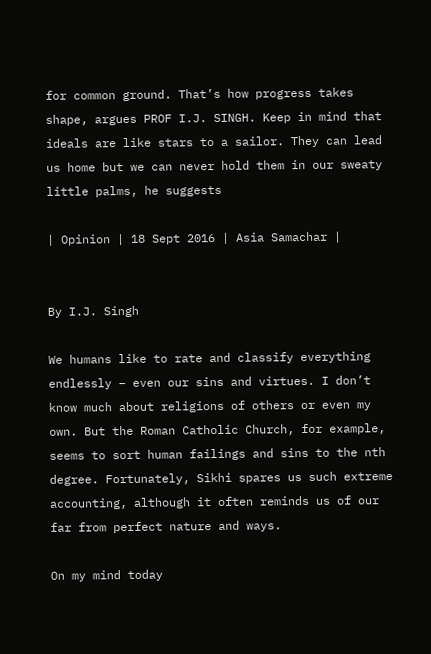for common ground. That’s how progress takes shape, argues PROF I.J. SINGH. Keep in mind that ideals are like stars to a sailor. They can lead us home but we can never hold them in our sweaty little palms, he suggests

| Opinion | 18 Sept 2016 | Asia Samachar |


By I.J. Singh

We humans like to rate and classify everything endlessly – even our sins and virtues. I don’t know much about religions of others or even my own. But the Roman Catholic Church, for example, seems to sort human failings and sins to the nth degree. Fortunately, Sikhi spares us such extreme accounting, although it often reminds us of our far from perfect nature and ways.

On my mind today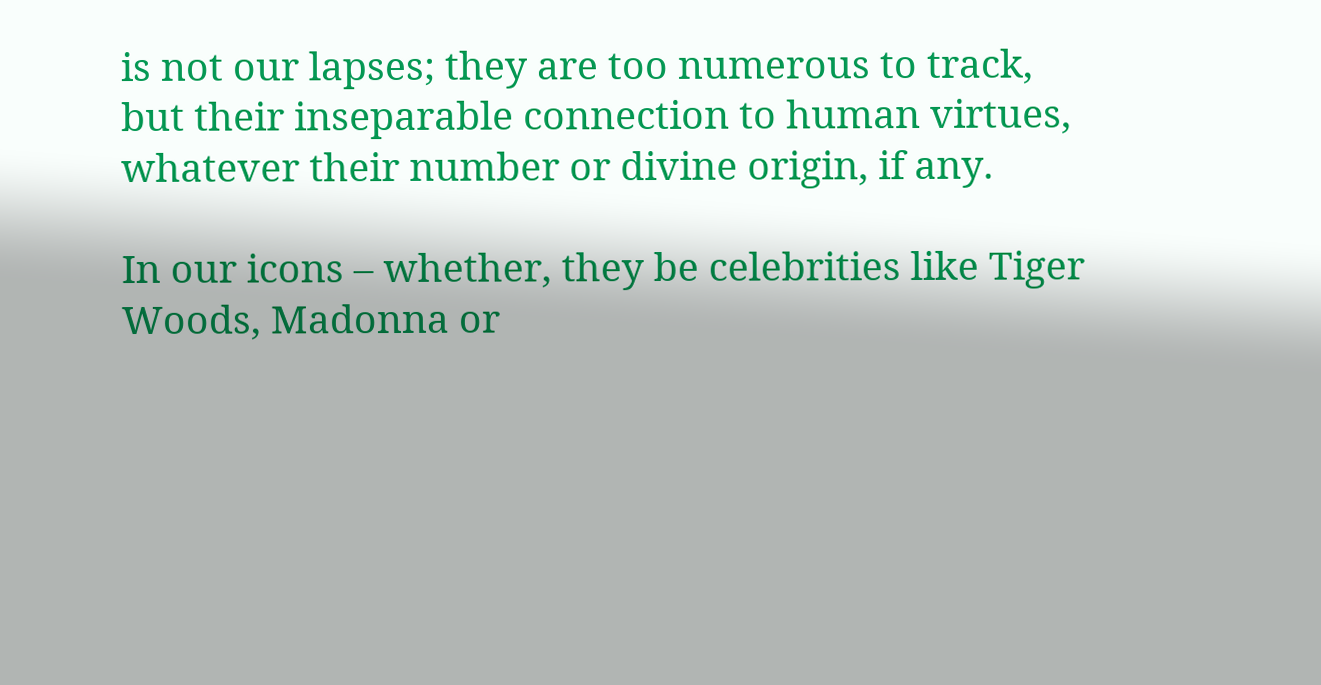is not our lapses; they are too numerous to track, but their inseparable connection to human virtues, whatever their number or divine origin, if any.

In our icons – whether, they be celebrities like Tiger Woods, Madonna or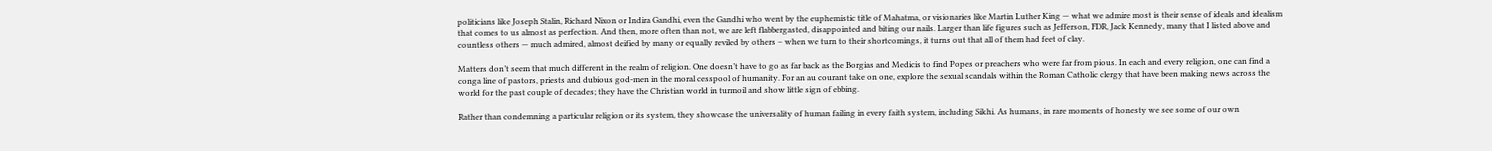politicians like Joseph Stalin, Richard Nixon or Indira Gandhi, even the Gandhi who went by the euphemistic title of Mahatma, or visionaries like Martin Luther King — what we admire most is their sense of ideals and idealism that comes to us almost as perfection. And then, more often than not, we are left flabbergasted, disappointed and biting our nails. Larger than life figures such as Jefferson, FDR, Jack Kennedy, many that I listed above and countless others — much admired, almost deified by many or equally reviled by others – when we turn to their shortcomings, it turns out that all of them had feet of clay.

Matters don’t seem that much different in the realm of religion. One doesn’t have to go as far back as the Borgias and Medicis to find Popes or preachers who were far from pious. In each and every religion, one can find a conga line of pastors, priests and dubious god-men in the moral cesspool of humanity. For an au courant take on one, explore the sexual scandals within the Roman Catholic clergy that have been making news across the world for the past couple of decades; they have the Christian world in turmoil and show little sign of ebbing.

Rather than condemning a particular religion or its system, they showcase the universality of human failing in every faith system, including Sikhi. As humans, in rare moments of honesty we see some of our own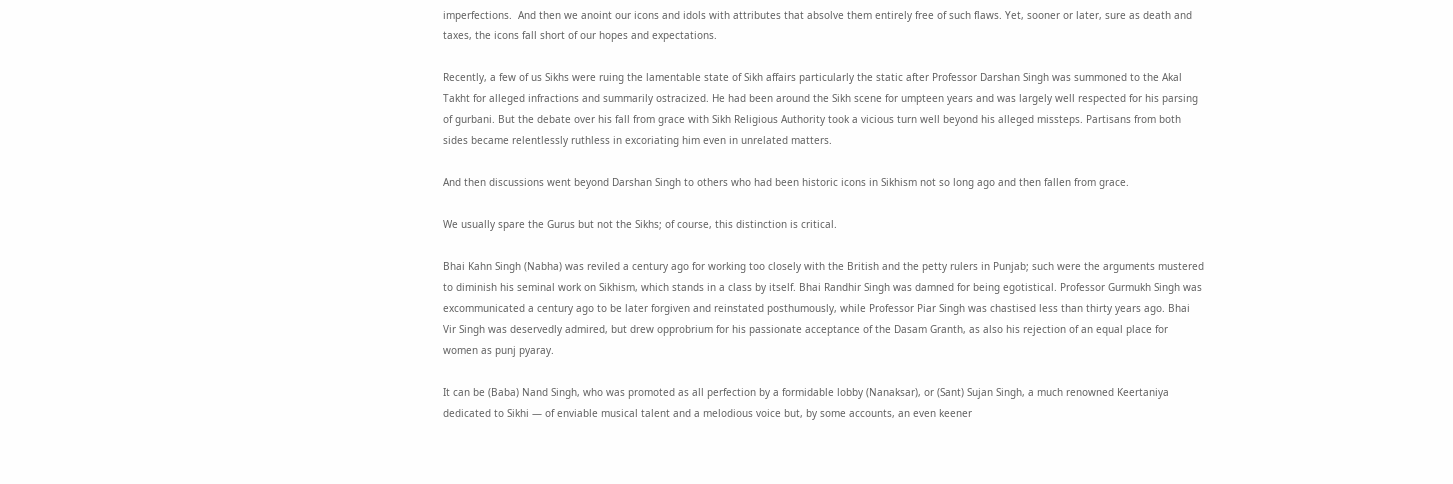imperfections.  And then we anoint our icons and idols with attributes that absolve them entirely free of such flaws. Yet, sooner or later, sure as death and taxes, the icons fall short of our hopes and expectations.

Recently, a few of us Sikhs were ruing the lamentable state of Sikh affairs particularly the static after Professor Darshan Singh was summoned to the Akal Takht for alleged infractions and summarily ostracized. He had been around the Sikh scene for umpteen years and was largely well respected for his parsing of gurbani. But the debate over his fall from grace with Sikh Religious Authority took a vicious turn well beyond his alleged missteps. Partisans from both sides became relentlessly ruthless in excoriating him even in unrelated matters.

And then discussions went beyond Darshan Singh to others who had been historic icons in Sikhism not so long ago and then fallen from grace.

We usually spare the Gurus but not the Sikhs; of course, this distinction is critical.

Bhai Kahn Singh (Nabha) was reviled a century ago for working too closely with the British and the petty rulers in Punjab; such were the arguments mustered to diminish his seminal work on Sikhism, which stands in a class by itself. Bhai Randhir Singh was damned for being egotistical. Professor Gurmukh Singh was excommunicated a century ago to be later forgiven and reinstated posthumously, while Professor Piar Singh was chastised less than thirty years ago. Bhai Vir Singh was deservedly admired, but drew opprobrium for his passionate acceptance of the Dasam Granth, as also his rejection of an equal place for women as punj pyaray.

It can be (Baba) Nand Singh, who was promoted as all perfection by a formidable lobby (Nanaksar), or (Sant) Sujan Singh, a much renowned Keertaniya dedicated to Sikhi — of enviable musical talent and a melodious voice but, by some accounts, an even keener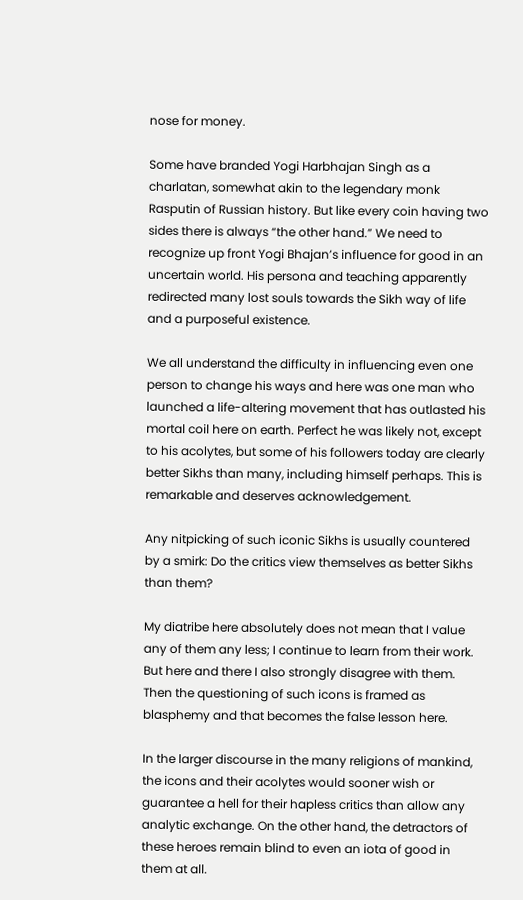nose for money.

Some have branded Yogi Harbhajan Singh as a charlatan, somewhat akin to the legendary monk Rasputin of Russian history. But like every coin having two sides there is always “the other hand.” We need to recognize up front Yogi Bhajan’s influence for good in an uncertain world. His persona and teaching apparently redirected many lost souls towards the Sikh way of life and a purposeful existence.

We all understand the difficulty in influencing even one person to change his ways and here was one man who launched a life-altering movement that has outlasted his mortal coil here on earth. Perfect he was likely not, except to his acolytes, but some of his followers today are clearly better Sikhs than many, including himself perhaps. This is remarkable and deserves acknowledgement.

Any nitpicking of such iconic Sikhs is usually countered by a smirk: Do the critics view themselves as better Sikhs than them?

My diatribe here absolutely does not mean that I value any of them any less; I continue to learn from their work. But here and there I also strongly disagree with them. Then the questioning of such icons is framed as blasphemy and that becomes the false lesson here.

In the larger discourse in the many religions of mankind, the icons and their acolytes would sooner wish or guarantee a hell for their hapless critics than allow any analytic exchange. On the other hand, the detractors of these heroes remain blind to even an iota of good in them at all.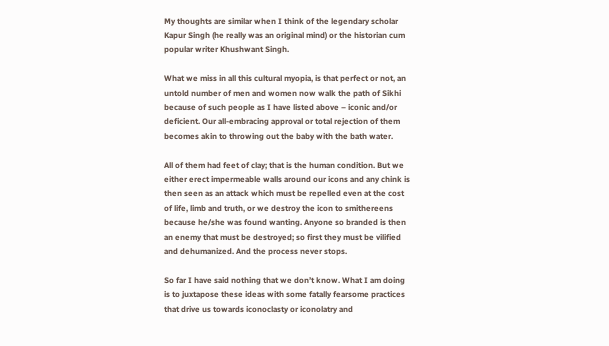My thoughts are similar when I think of the legendary scholar Kapur Singh (he really was an original mind) or the historian cum popular writer Khushwant Singh.

What we miss in all this cultural myopia, is that perfect or not, an untold number of men and women now walk the path of Sikhi because of such people as I have listed above – iconic and/or deficient. Our all-embracing approval or total rejection of them becomes akin to throwing out the baby with the bath water.

All of them had feet of clay; that is the human condition. But we either erect impermeable walls around our icons and any chink is then seen as an attack which must be repelled even at the cost of life, limb and truth, or we destroy the icon to smithereens because he/she was found wanting. Anyone so branded is then an enemy that must be destroyed; so first they must be vilified and dehumanized. And the process never stops.

So far I have said nothing that we don’t know. What I am doing is to juxtapose these ideas with some fatally fearsome practices that drive us towards iconoclasty or iconolatry and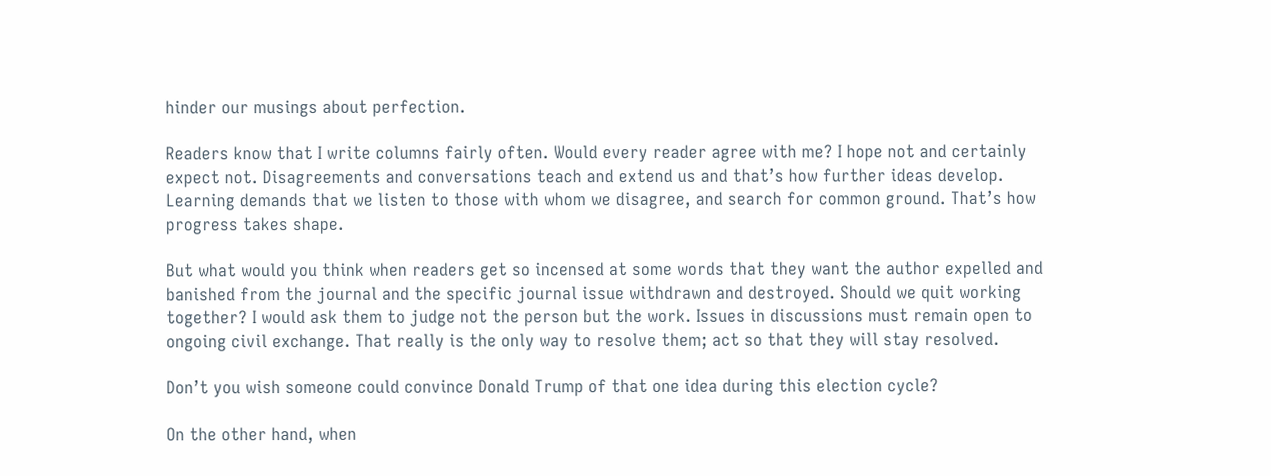hinder our musings about perfection.

Readers know that I write columns fairly often. Would every reader agree with me? I hope not and certainly expect not. Disagreements and conversations teach and extend us and that’s how further ideas develop. Learning demands that we listen to those with whom we disagree, and search for common ground. That’s how progress takes shape.

But what would you think when readers get so incensed at some words that they want the author expelled and banished from the journal and the specific journal issue withdrawn and destroyed. Should we quit working together? I would ask them to judge not the person but the work. Issues in discussions must remain open to ongoing civil exchange. That really is the only way to resolve them; act so that they will stay resolved.

Don’t you wish someone could convince Donald Trump of that one idea during this election cycle?

On the other hand, when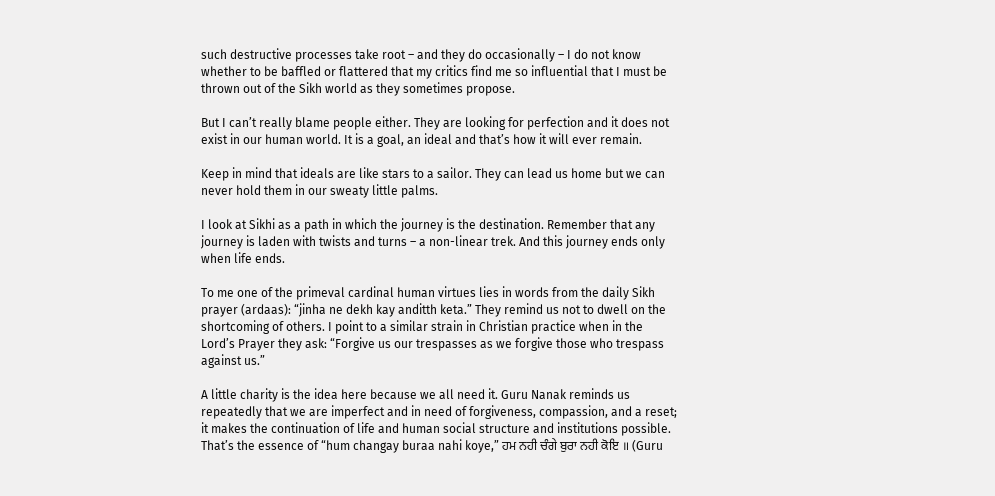such destructive processes take root – and they do occasionally – I do not know whether to be baffled or flattered that my critics find me so influential that I must be thrown out of the Sikh world as they sometimes propose.

But I can’t really blame people either. They are looking for perfection and it does not exist in our human world. It is a goal, an ideal and that’s how it will ever remain.

Keep in mind that ideals are like stars to a sailor. They can lead us home but we can never hold them in our sweaty little palms.

I look at Sikhi as a path in which the journey is the destination. Remember that any journey is laden with twists and turns – a non-linear trek. And this journey ends only when life ends.

To me one of the primeval cardinal human virtues lies in words from the daily Sikh prayer (ardaas): “jinha ne dekh kay anditth keta.” They remind us not to dwell on the shortcoming of others. I point to a similar strain in Christian practice when in the Lord’s Prayer they ask: “Forgive us our trespasses as we forgive those who trespass against us.”

A little charity is the idea here because we all need it. Guru Nanak reminds us repeatedly that we are imperfect and in need of forgiveness, compassion, and a reset; it makes the continuation of life and human social structure and institutions possible. That’s the essence of “hum changay buraa nahi koye,” ਹਮ ਨਹੀ ਚੰਗੇ ਬੁਰਾ ਨਹੀ ਕੋਇ ॥ (Guru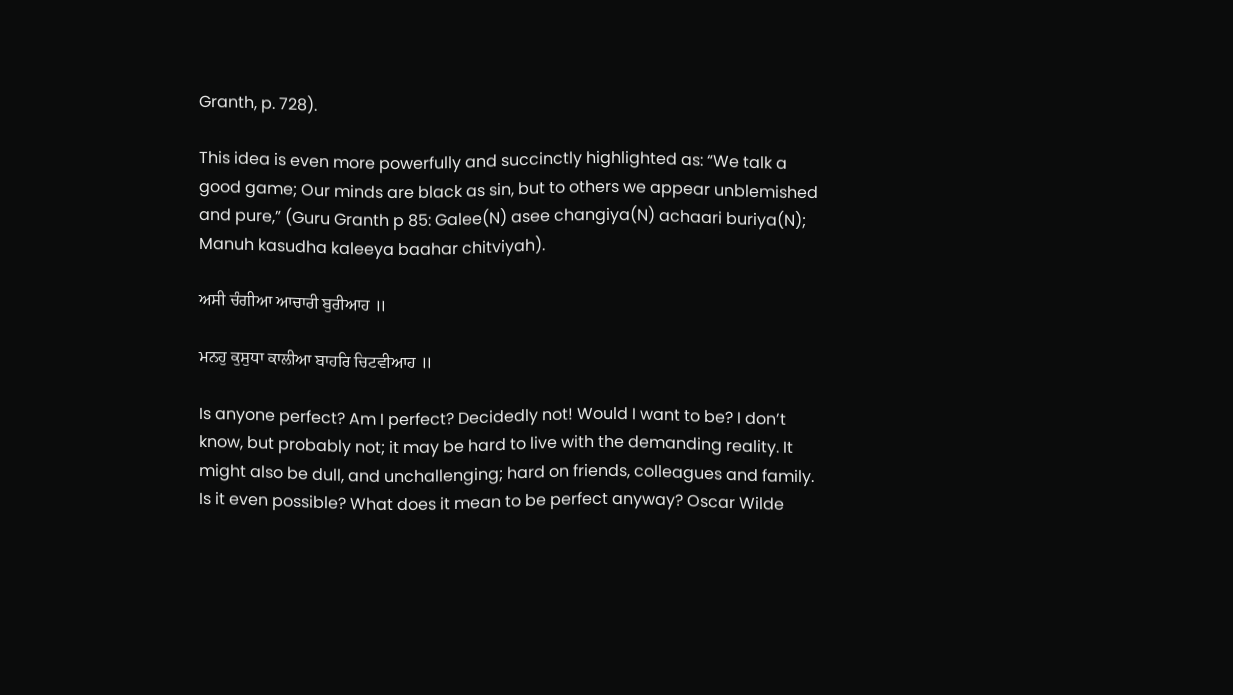Granth, p. 728).

This idea is even more powerfully and succinctly highlighted as: “We talk a good game; Our minds are black as sin, but to others we appear unblemished and pure,” (Guru Granth p 85: Galee(N) asee changiya(N) achaari buriya(N); Manuh kasudha kaleeya baahar chitviyah).

ਅਸੀ ਚੰਗੀਆ ਆਚਾਰੀ ਬੁਰੀਆਹ ॥

ਮਨਹੁ ਕੁਸੁਧਾ ਕਾਲੀਆ ਬਾਹਰਿ ਚਿਟਵੀਆਹ ॥

Is anyone perfect? Am I perfect? Decidedly not! Would I want to be? I don’t know, but probably not; it may be hard to live with the demanding reality. It might also be dull, and unchallenging; hard on friends, colleagues and family.  Is it even possible? What does it mean to be perfect anyway? Oscar Wilde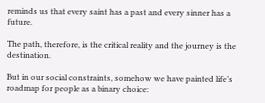reminds us that every saint has a past and every sinner has a future.

The path, therefore, is the critical reality and the journey is the destination.

But in our social constraints, somehow we have painted life’s roadmap for people as a binary choice: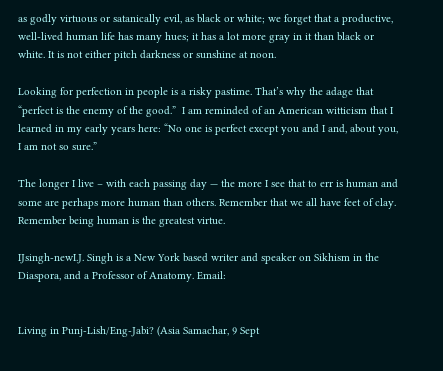as godly virtuous or satanically evil, as black or white; we forget that a productive, well-lived human life has many hues; it has a lot more gray in it than black or white. It is not either pitch darkness or sunshine at noon.

Looking for perfection in people is a risky pastime. That’s why the adage that “perfect is the enemy of the good.”  I am reminded of an American witticism that I learned in my early years here: “No one is perfect except you and I and, about you, I am not so sure.”

The longer I live – with each passing day — the more I see that to err is human and some are perhaps more human than others. Remember that we all have feet of clay. Remember being human is the greatest virtue.

IJsingh-newI.J. Singh is a New York based writer and speaker on Sikhism in the Diaspora, and a Professor of Anatomy. Email:


Living in Punj-Lish/Eng-Jabi? (Asia Samachar, 9 Sept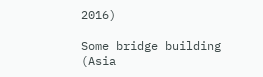2016)

Some bridge building (Asia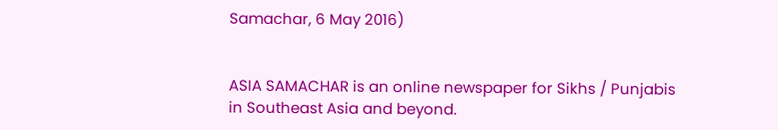Samachar, 6 May 2016)


ASIA SAMACHAR is an online newspaper for Sikhs / Punjabis in Southeast Asia and beyond.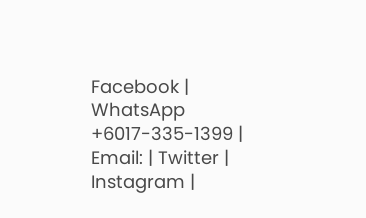Facebook | WhatsApp +6017-335-1399 | Email: | Twitter | Instagram |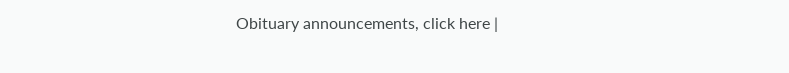Obituary announcements, click here |